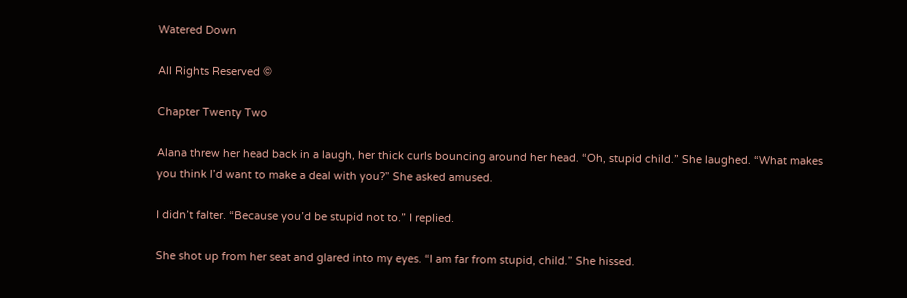Watered Down

All Rights Reserved ©

Chapter Twenty Two

Alana threw her head back in a laugh, her thick curls bouncing around her head. “Oh, stupid child.” She laughed. “What makes you think I’d want to make a deal with you?” She asked amused.

I didn’t falter. “Because you’d be stupid not to.” I replied.

She shot up from her seat and glared into my eyes. “I am far from stupid, child.” She hissed.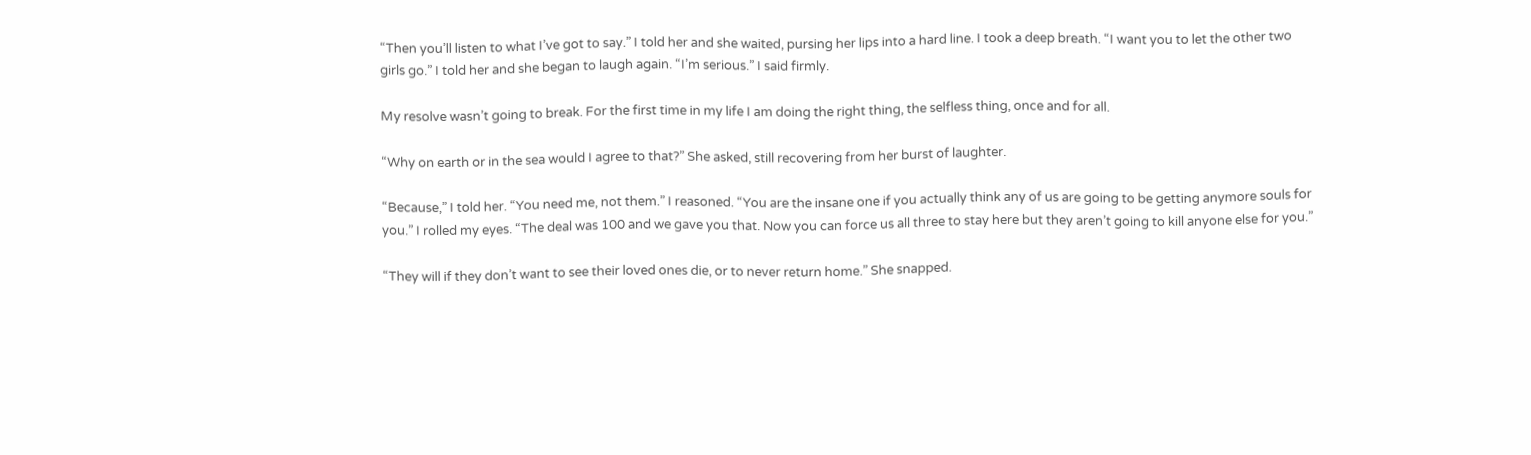“Then you’ll listen to what I’ve got to say.” I told her and she waited, pursing her lips into a hard line. I took a deep breath. “I want you to let the other two girls go.” I told her and she began to laugh again. “I’m serious.” I said firmly.

My resolve wasn’t going to break. For the first time in my life I am doing the right thing, the selfless thing, once and for all.

“Why on earth or in the sea would I agree to that?” She asked, still recovering from her burst of laughter.

“Because,” I told her. “You need me, not them.” I reasoned. “You are the insane one if you actually think any of us are going to be getting anymore souls for you.” I rolled my eyes. “The deal was 100 and we gave you that. Now you can force us all three to stay here but they aren’t going to kill anyone else for you.”

“They will if they don’t want to see their loved ones die, or to never return home.” She snapped.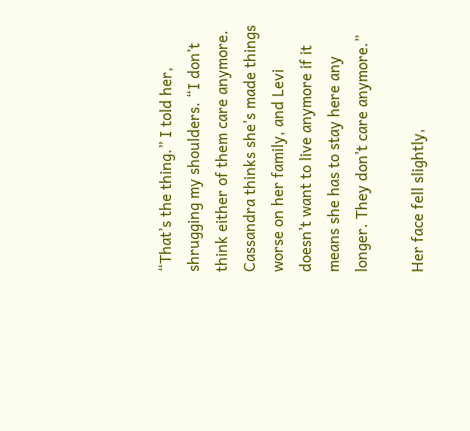“That’s the thing.” I told her, shrugging my shoulders. “I don’t think either of them care anymore. Cassandra thinks she’s made things worse on her family, and Levi doesn’t want to live anymore if it means she has to stay here any longer. They don’t care anymore.”

Her face fell slightly,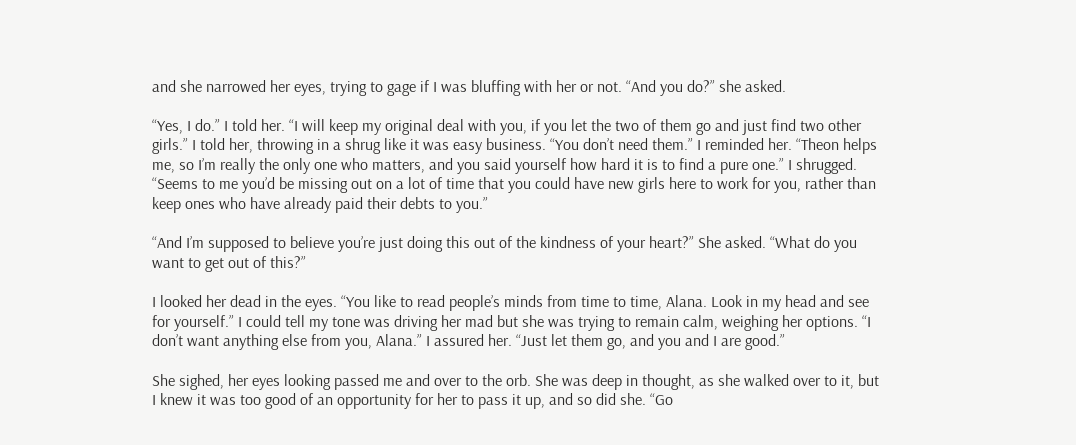and she narrowed her eyes, trying to gage if I was bluffing with her or not. “And you do?” she asked.

“Yes, I do.” I told her. “I will keep my original deal with you, if you let the two of them go and just find two other girls.” I told her, throwing in a shrug like it was easy business. “You don’t need them.” I reminded her. “Theon helps me, so I’m really the only one who matters, and you said yourself how hard it is to find a pure one.” I shrugged. “Seems to me you’d be missing out on a lot of time that you could have new girls here to work for you, rather than keep ones who have already paid their debts to you.”

“And I’m supposed to believe you’re just doing this out of the kindness of your heart?” She asked. “What do you want to get out of this?”

I looked her dead in the eyes. “You like to read people’s minds from time to time, Alana. Look in my head and see for yourself.” I could tell my tone was driving her mad but she was trying to remain calm, weighing her options. “I don’t want anything else from you, Alana.” I assured her. “Just let them go, and you and I are good.”

She sighed, her eyes looking passed me and over to the orb. She was deep in thought, as she walked over to it, but I knew it was too good of an opportunity for her to pass it up, and so did she. “Go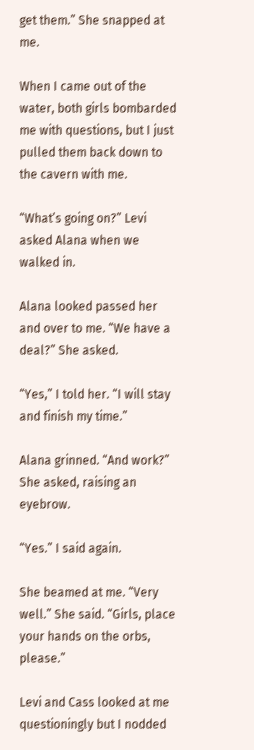get them.” She snapped at me.

When I came out of the water, both girls bombarded me with questions, but I just pulled them back down to the cavern with me.

“What’s going on?” Levi asked Alana when we walked in.

Alana looked passed her and over to me. “We have a deal?” She asked.

“Yes,” I told her. “I will stay and finish my time.”

Alana grinned. “And work?” She asked, raising an eyebrow.

“Yes.” I said again.

She beamed at me. “Very well.” She said. “Girls, place your hands on the orbs, please.”

Levi and Cass looked at me questioningly but I nodded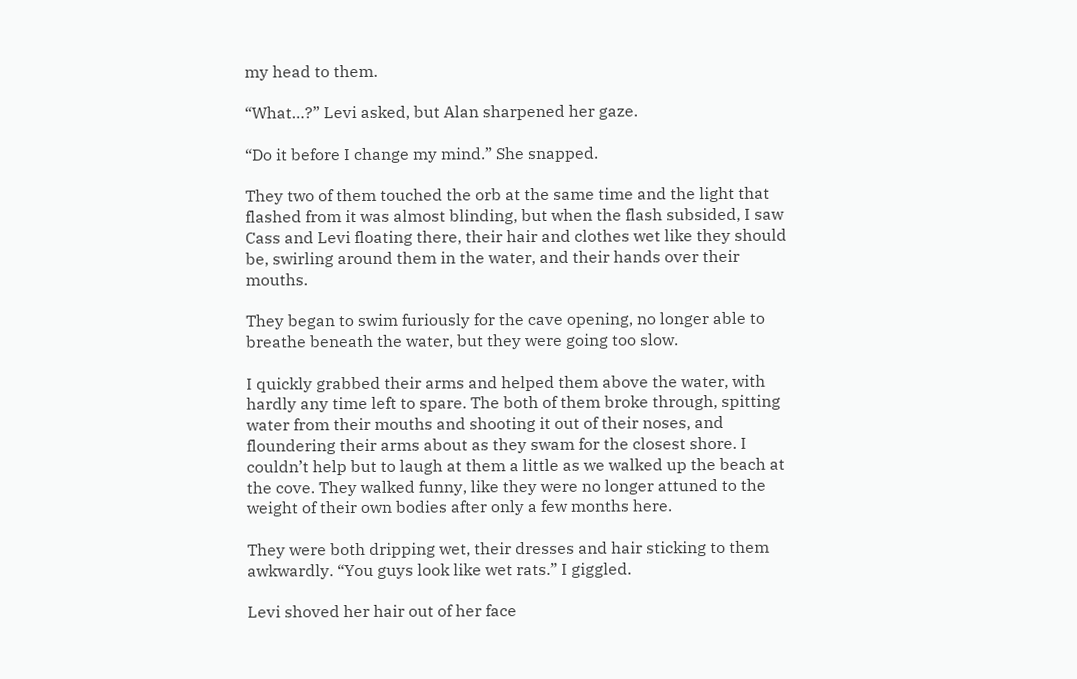my head to them.

“What…?” Levi asked, but Alan sharpened her gaze.

“Do it before I change my mind.” She snapped.

They two of them touched the orb at the same time and the light that flashed from it was almost blinding, but when the flash subsided, I saw Cass and Levi floating there, their hair and clothes wet like they should be, swirling around them in the water, and their hands over their mouths.

They began to swim furiously for the cave opening, no longer able to breathe beneath the water, but they were going too slow.

I quickly grabbed their arms and helped them above the water, with hardly any time left to spare. The both of them broke through, spitting water from their mouths and shooting it out of their noses, and floundering their arms about as they swam for the closest shore. I couldn’t help but to laugh at them a little as we walked up the beach at the cove. They walked funny, like they were no longer attuned to the weight of their own bodies after only a few months here.

They were both dripping wet, their dresses and hair sticking to them awkwardly. “You guys look like wet rats.” I giggled.

Levi shoved her hair out of her face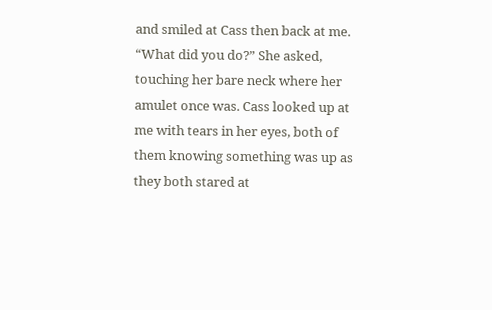and smiled at Cass then back at me. “What did you do?” She asked, touching her bare neck where her amulet once was. Cass looked up at me with tears in her eyes, both of them knowing something was up as they both stared at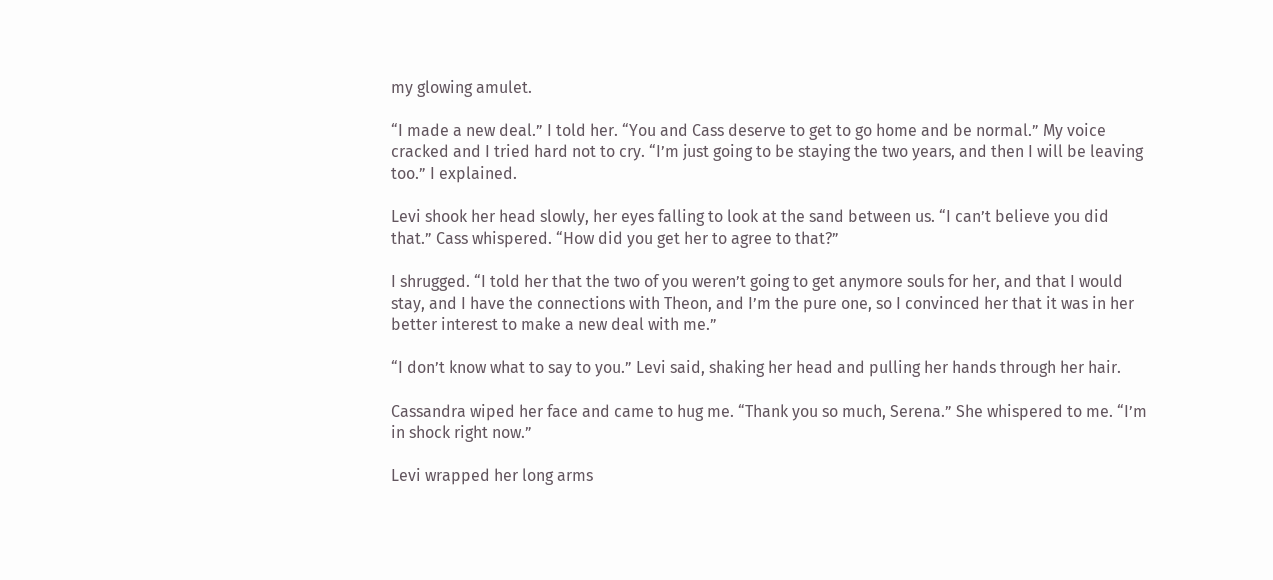my glowing amulet.

“I made a new deal.” I told her. “You and Cass deserve to get to go home and be normal.” My voice cracked and I tried hard not to cry. “I’m just going to be staying the two years, and then I will be leaving too.” I explained.

Levi shook her head slowly, her eyes falling to look at the sand between us. “I can’t believe you did that.” Cass whispered. “How did you get her to agree to that?”

I shrugged. “I told her that the two of you weren’t going to get anymore souls for her, and that I would stay, and I have the connections with Theon, and I’m the pure one, so I convinced her that it was in her better interest to make a new deal with me.”

“I don’t know what to say to you.” Levi said, shaking her head and pulling her hands through her hair.

Cassandra wiped her face and came to hug me. “Thank you so much, Serena.” She whispered to me. “I’m in shock right now.”

Levi wrapped her long arms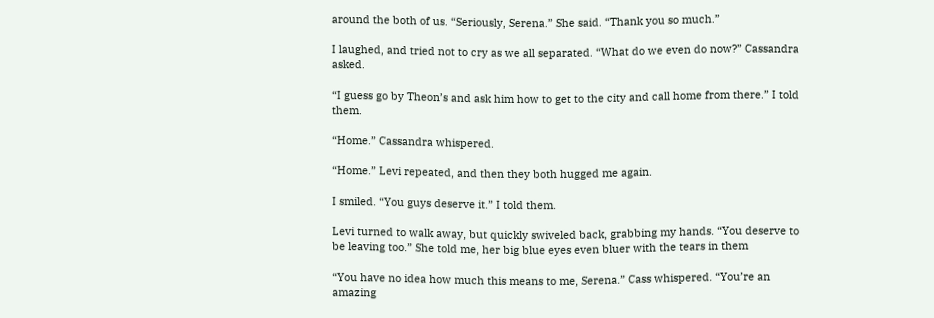around the both of us. “Seriously, Serena.” She said. “Thank you so much.”

I laughed, and tried not to cry as we all separated. “What do we even do now?” Cassandra asked.

“I guess go by Theon’s and ask him how to get to the city and call home from there.” I told them.

“Home.” Cassandra whispered.

“Home.” Levi repeated, and then they both hugged me again.

I smiled. “You guys deserve it.” I told them.

Levi turned to walk away, but quickly swiveled back, grabbing my hands. “You deserve to be leaving too.” She told me, her big blue eyes even bluer with the tears in them

“You have no idea how much this means to me, Serena.” Cass whispered. “You’re an amazing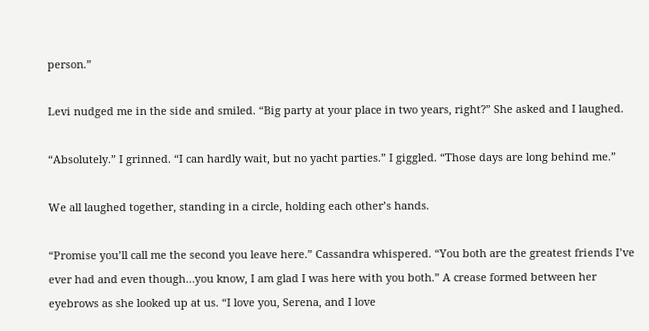person.”

Levi nudged me in the side and smiled. “Big party at your place in two years, right?” She asked and I laughed.

“Absolutely.” I grinned. “I can hardly wait, but no yacht parties.” I giggled. “Those days are long behind me.”

We all laughed together, standing in a circle, holding each other’s hands.

“Promise you’ll call me the second you leave here.” Cassandra whispered. “You both are the greatest friends I’ve ever had and even though…you know, I am glad I was here with you both.” A crease formed between her eyebrows as she looked up at us. “I love you, Serena, and I love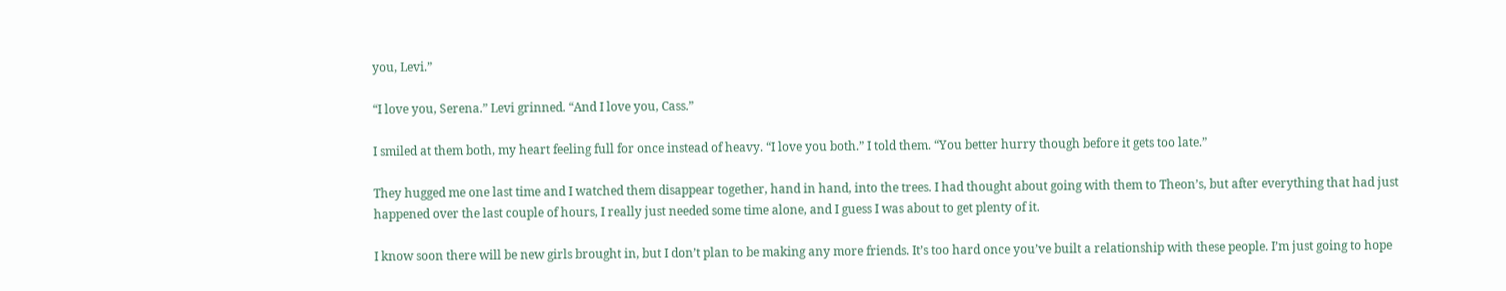you, Levi.”

“I love you, Serena.” Levi grinned. “And I love you, Cass.”

I smiled at them both, my heart feeling full for once instead of heavy. “I love you both.” I told them. “You better hurry though before it gets too late.”

They hugged me one last time and I watched them disappear together, hand in hand, into the trees. I had thought about going with them to Theon’s, but after everything that had just happened over the last couple of hours, I really just needed some time alone, and I guess I was about to get plenty of it.

I know soon there will be new girls brought in, but I don’t plan to be making any more friends. It’s too hard once you’ve built a relationship with these people. I’m just going to hope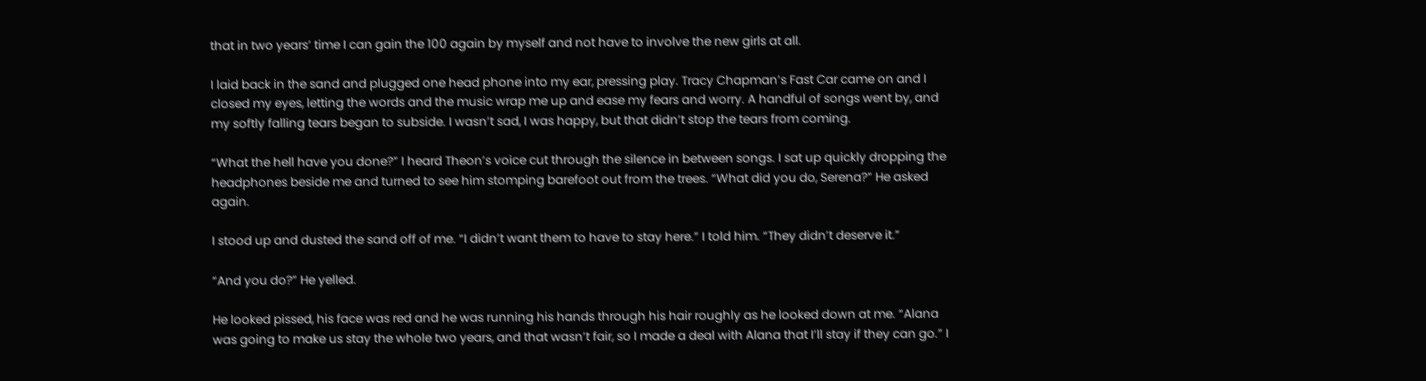that in two years’ time I can gain the 100 again by myself and not have to involve the new girls at all.

I laid back in the sand and plugged one head phone into my ear, pressing play. Tracy Chapman’s Fast Car came on and I closed my eyes, letting the words and the music wrap me up and ease my fears and worry. A handful of songs went by, and my softly falling tears began to subside. I wasn’t sad, I was happy, but that didn’t stop the tears from coming.

“What the hell have you done?” I heard Theon’s voice cut through the silence in between songs. I sat up quickly dropping the headphones beside me and turned to see him stomping barefoot out from the trees. “What did you do, Serena?” He asked again.

I stood up and dusted the sand off of me. “I didn’t want them to have to stay here.” I told him. “They didn’t deserve it.”

“And you do?” He yelled.

He looked pissed, his face was red and he was running his hands through his hair roughly as he looked down at me. “Alana was going to make us stay the whole two years, and that wasn’t fair, so I made a deal with Alana that I’ll stay if they can go.” I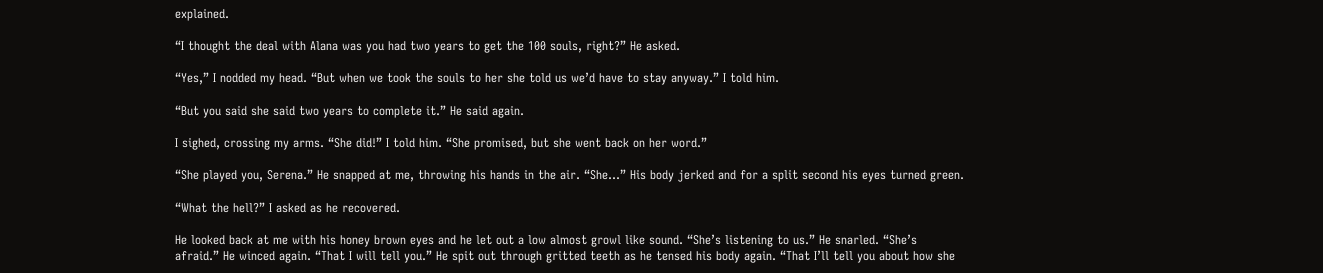explained.

“I thought the deal with Alana was you had two years to get the 100 souls, right?” He asked.

“Yes,” I nodded my head. “But when we took the souls to her she told us we’d have to stay anyway.” I told him.

“But you said she said two years to complete it.” He said again.

I sighed, crossing my arms. “She did!” I told him. “She promised, but she went back on her word.”

“She played you, Serena.” He snapped at me, throwing his hands in the air. “She…” His body jerked and for a split second his eyes turned green.

“What the hell?” I asked as he recovered.

He looked back at me with his honey brown eyes and he let out a low almost growl like sound. “She’s listening to us.” He snarled. “She’s afraid.” He winced again. “That I will tell you.” He spit out through gritted teeth as he tensed his body again. “That I’ll tell you about how she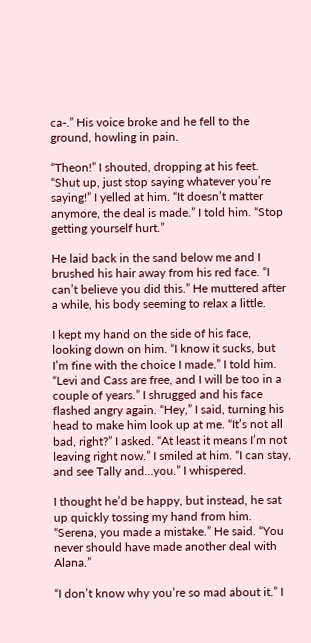ca-.” His voice broke and he fell to the ground, howling in pain.

“Theon!” I shouted, dropping at his feet. “Shut up, just stop saying whatever you’re saying!” I yelled at him. “It doesn’t matter anymore, the deal is made.” I told him. “Stop getting yourself hurt.”

He laid back in the sand below me and I brushed his hair away from his red face. “I can’t believe you did this.” He muttered after a while, his body seeming to relax a little.

I kept my hand on the side of his face, looking down on him. “I know it sucks, but I’m fine with the choice I made.” I told him. “Levi and Cass are free, and I will be too in a couple of years.” I shrugged and his face flashed angry again. “Hey,” I said, turning his head to make him look up at me. “It’s not all bad, right?” I asked. “At least it means I’m not leaving right now.” I smiled at him. “I can stay, and see Tally and…you.” I whispered.

I thought he’d be happy, but instead, he sat up quickly tossing my hand from him. “Serena, you made a mistake.” He said. “You never should have made another deal with Alana.”

“I don’t know why you’re so mad about it.” I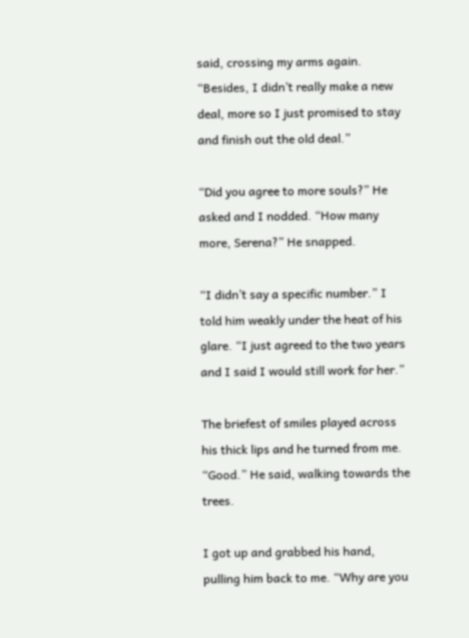said, crossing my arms again. “Besides, I didn’t really make a new deal, more so I just promised to stay and finish out the old deal.”

“Did you agree to more souls?” He asked and I nodded. “How many more, Serena?” He snapped.

“I didn’t say a specific number.” I told him weakly under the heat of his glare. “I just agreed to the two years and I said I would still work for her.”

The briefest of smiles played across his thick lips and he turned from me. “Good.” He said, walking towards the trees.

I got up and grabbed his hand, pulling him back to me. “Why are you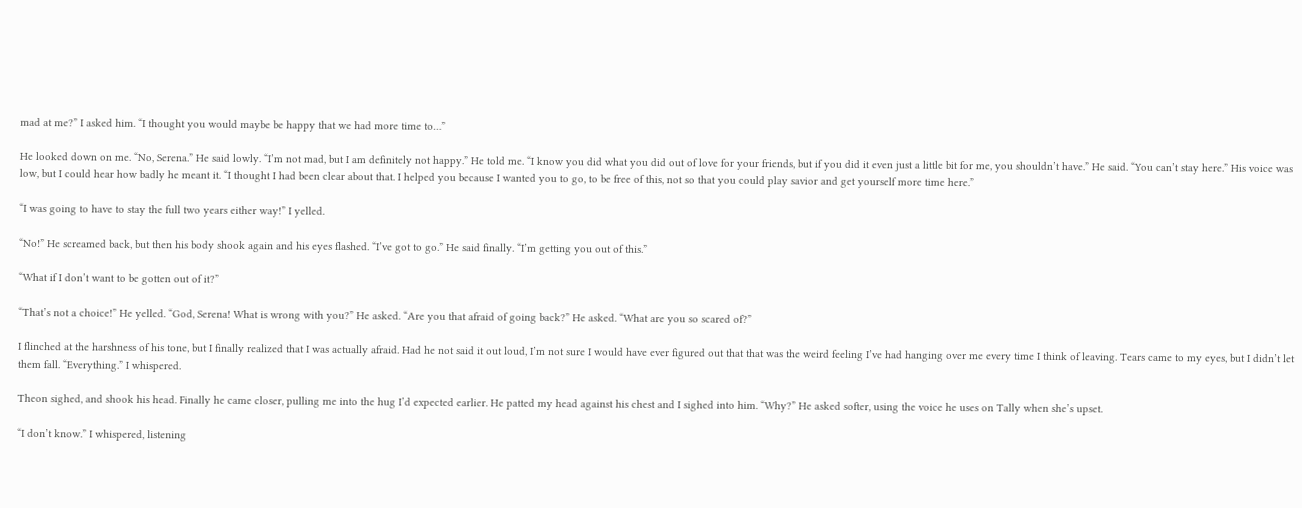mad at me?” I asked him. “I thought you would maybe be happy that we had more time to…”

He looked down on me. “No, Serena.” He said lowly. “I’m not mad, but I am definitely not happy.” He told me. “I know you did what you did out of love for your friends, but if you did it even just a little bit for me, you shouldn’t have.” He said. “You can’t stay here.” His voice was low, but I could hear how badly he meant it. “I thought I had been clear about that. I helped you because I wanted you to go, to be free of this, not so that you could play savior and get yourself more time here.”

“I was going to have to stay the full two years either way!” I yelled.

“No!” He screamed back, but then his body shook again and his eyes flashed. “I’ve got to go.” He said finally. “I’m getting you out of this.”

“What if I don’t want to be gotten out of it?”

“That’s not a choice!” He yelled. “God, Serena! What is wrong with you?” He asked. “Are you that afraid of going back?” He asked. “What are you so scared of?”

I flinched at the harshness of his tone, but I finally realized that I was actually afraid. Had he not said it out loud, I’m not sure I would have ever figured out that that was the weird feeling I’ve had hanging over me every time I think of leaving. Tears came to my eyes, but I didn’t let them fall. “Everything.” I whispered.

Theon sighed, and shook his head. Finally he came closer, pulling me into the hug I’d expected earlier. He patted my head against his chest and I sighed into him. “Why?” He asked softer, using the voice he uses on Tally when she’s upset.

“I don’t know.” I whispered, listening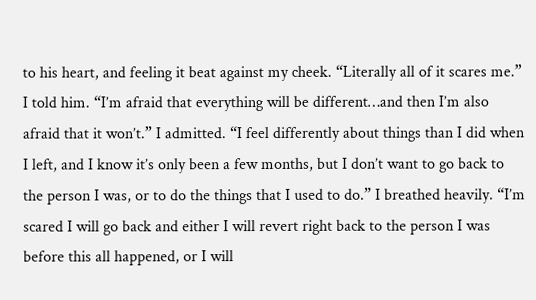to his heart, and feeling it beat against my cheek. “Literally all of it scares me.” I told him. “I’m afraid that everything will be different…and then I’m also afraid that it won’t.” I admitted. “I feel differently about things than I did when I left, and I know it’s only been a few months, but I don’t want to go back to the person I was, or to do the things that I used to do.” I breathed heavily. “I’m scared I will go back and either I will revert right back to the person I was before this all happened, or I will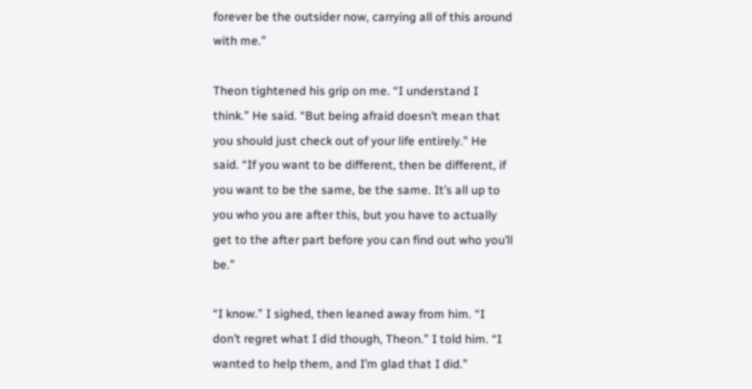forever be the outsider now, carrying all of this around with me.”

Theon tightened his grip on me. “I understand I think.” He said. “But being afraid doesn’t mean that you should just check out of your life entirely.” He said. “If you want to be different, then be different, if you want to be the same, be the same. It’s all up to you who you are after this, but you have to actually get to the after part before you can find out who you’ll be.”

“I know.” I sighed, then leaned away from him. “I don’t regret what I did though, Theon.” I told him. “I wanted to help them, and I’m glad that I did.”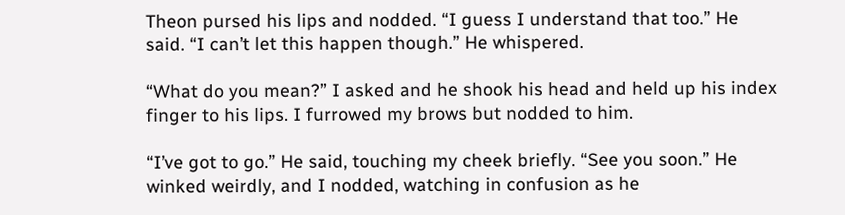Theon pursed his lips and nodded. “I guess I understand that too.” He said. “I can’t let this happen though.” He whispered.

“What do you mean?” I asked and he shook his head and held up his index finger to his lips. I furrowed my brows but nodded to him.

“I’ve got to go.” He said, touching my cheek briefly. “See you soon.” He winked weirdly, and I nodded, watching in confusion as he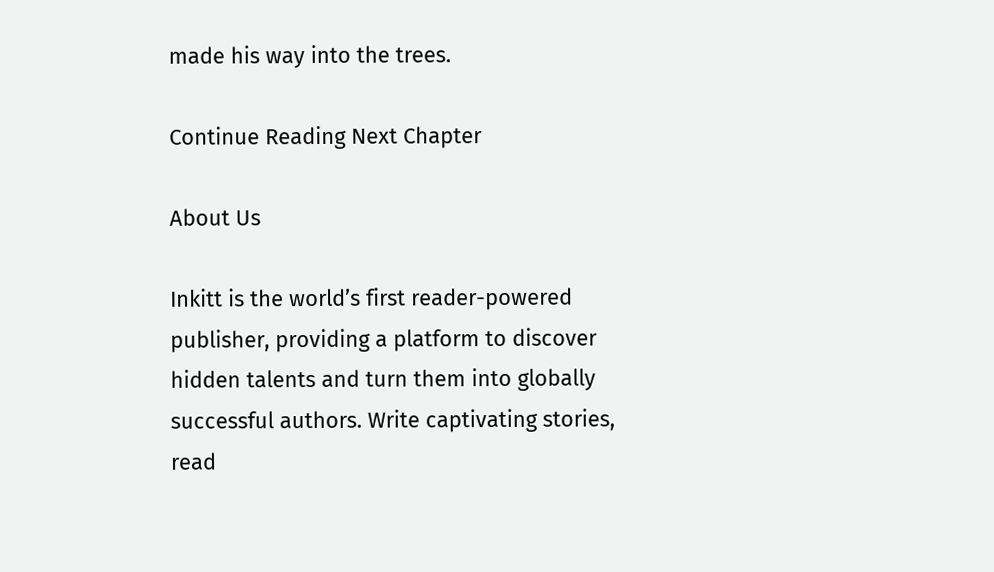made his way into the trees.

Continue Reading Next Chapter

About Us

Inkitt is the world’s first reader-powered publisher, providing a platform to discover hidden talents and turn them into globally successful authors. Write captivating stories, read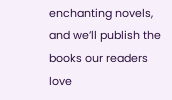enchanting novels, and we’ll publish the books our readers love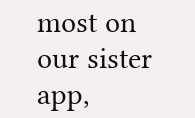most on our sister app,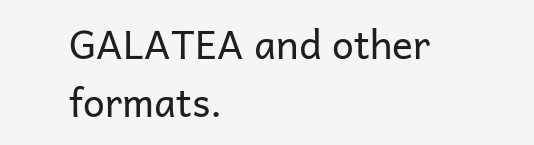GALATEA and other formats.